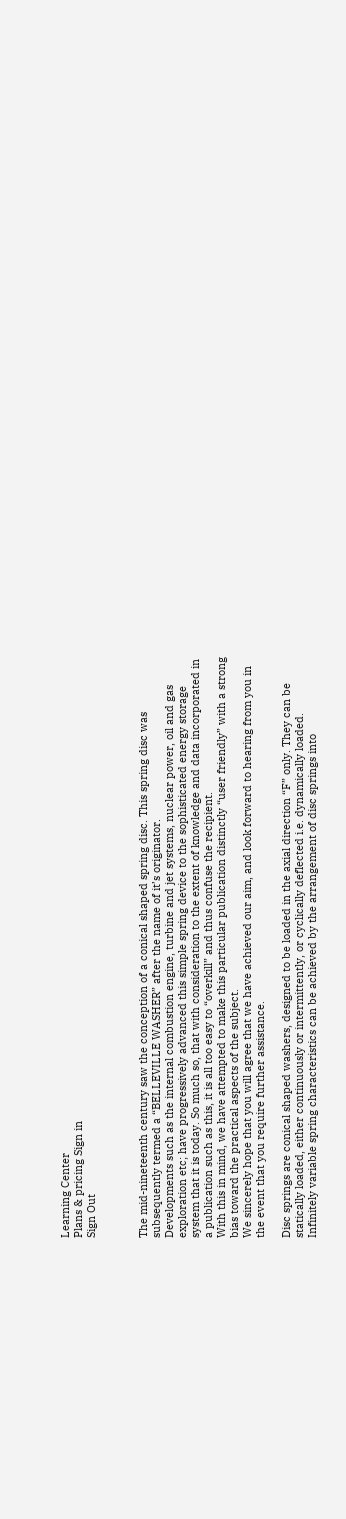Learning Center
Plans & pricing Sign in
Sign Out



The mid-nineteenth century saw the conception of a conical shaped spring disc. This spring disc was
subsequently termed a “BELLEVILLE WASHER” after the name of it’s originator.
Developments such as the internal combustion engine, turbine and jet systems, nuclear power, oil and gas
exploration etc; have progressively advanced this simple spring device to the sophisticated energy storage
system that it is today. So much so, that with consideration to the extent of knowledge and data incorporated in
a publication such as this, it is all too easy to “overkill” and thus confuse the recipient.
With this in mind, we have attempted to make this particular publication distinctly “user friendly” with a strong
bias toward the practical aspects of the subject.
We sincerely hope that you will agree that we have achieved our aim, and look forward to hearing from you in
the event that you require further assistance.

Disc springs are conical shaped washers, designed to be loaded in the axial direction “F” only. They can be
statically loaded, either continuously or intermittently, or cyclically deflected i.e. dynamically loaded.
Infinitely variable spring characteristics can be achieved by the arrangement of disc springs into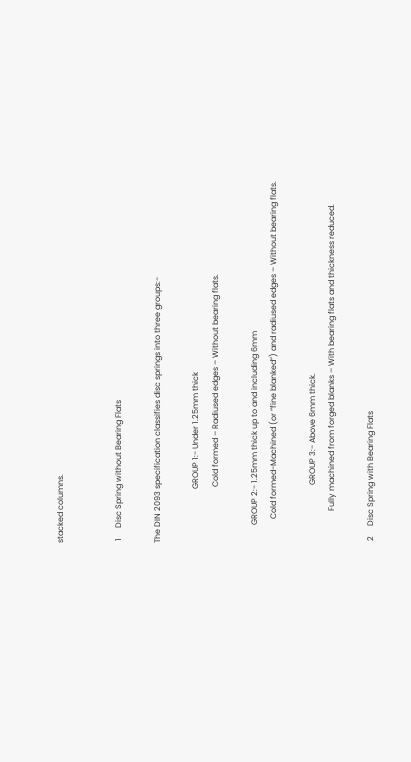stacked columns.


 1     Disc Spring without Bearing Flats

The DIN 2093 specification classifies disc springs into three groups:-

                           GROUP 1:- Under 1.25mm thick
                            Cold formed – Radiused edges – Without bearing flats.

         GROUP 2:- 1.25mm thick up to and including 6mm
            Cold formed-Machined (or “fine blanked”) and radiused edges – Without bearing flats.

                             GROUP 3:- Above 6mm thick.
                Fully machined from forged blanks – With bearing flats and thickness reduced.

 2     Disc Spring with Bearing Flats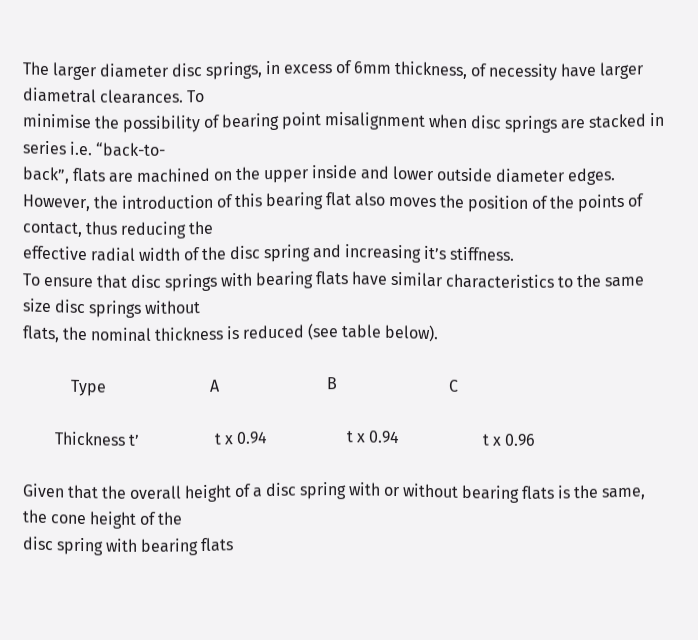The larger diameter disc springs, in excess of 6mm thickness, of necessity have larger diametral clearances. To
minimise the possibility of bearing point misalignment when disc springs are stacked in series i.e. “back-to-
back”, flats are machined on the upper inside and lower outside diameter edges.
However, the introduction of this bearing flat also moves the position of the points of contact, thus reducing the
effective radial width of the disc spring and increasing it’s stiffness.
To ensure that disc springs with bearing flats have similar characteristics to the same size disc springs without
flats, the nominal thickness is reduced (see table below).

            Type                          A                           B                            C

        Thickness t’                   t x 0.94                    t x 0.94                     t x 0.96

Given that the overall height of a disc spring with or without bearing flats is the same, the cone height of the
disc spring with bearing flats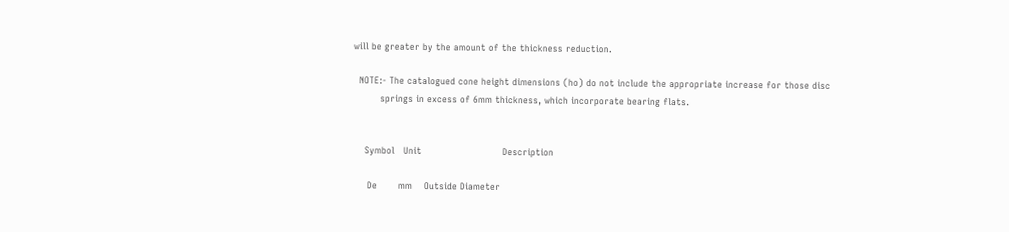will be greater by the amount of the thickness reduction.

  NOTE:- The catalogued cone height dimensions (ho) do not include the appropriate increase for those disc
         springs in excess of 6mm thickness, which incorporate bearing flats.


    Symbol   Unit                           Description

     De       mm    Outside Diameter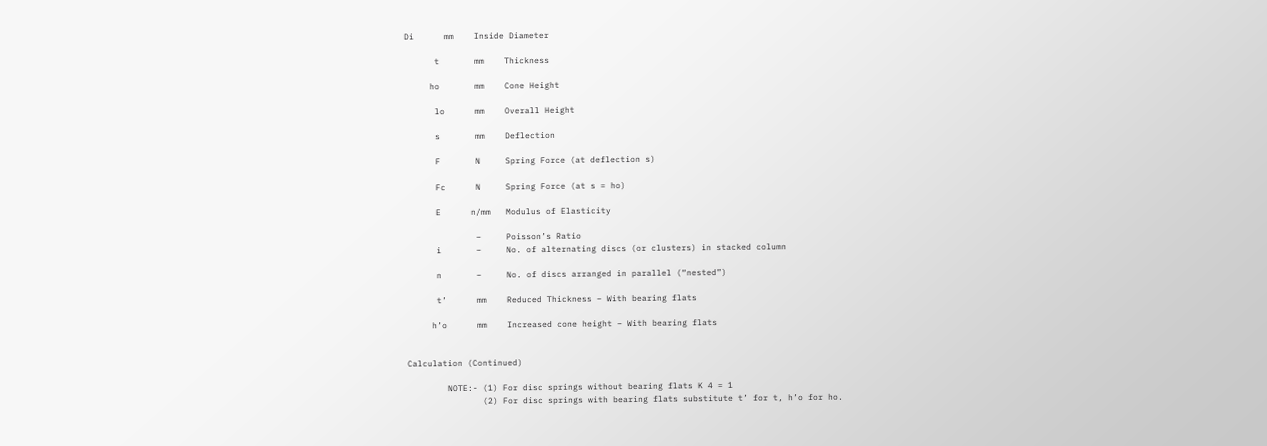Di      mm    Inside Diameter

      t       mm    Thickness

     ho       mm    Cone Height

      lo      mm    Overall Height

      s       mm    Deflection

      F       N     Spring Force (at deflection s)

      Fc      N     Spring Force (at s = ho)

      E      n/mm   Modulus of Elasticity

              –     Poisson’s Ratio
      i       –     No. of alternating discs (or clusters) in stacked column

      n       –     No. of discs arranged in parallel (“nested”)

      t’      mm    Reduced Thickness – With bearing flats

     h’o      mm    Increased cone height – With bearing flats


Calculation (Continued)

        NOTE:- (1) For disc springs without bearing flats K 4 = 1
               (2) For disc springs with bearing flats substitute t’ for t, h’o for ho.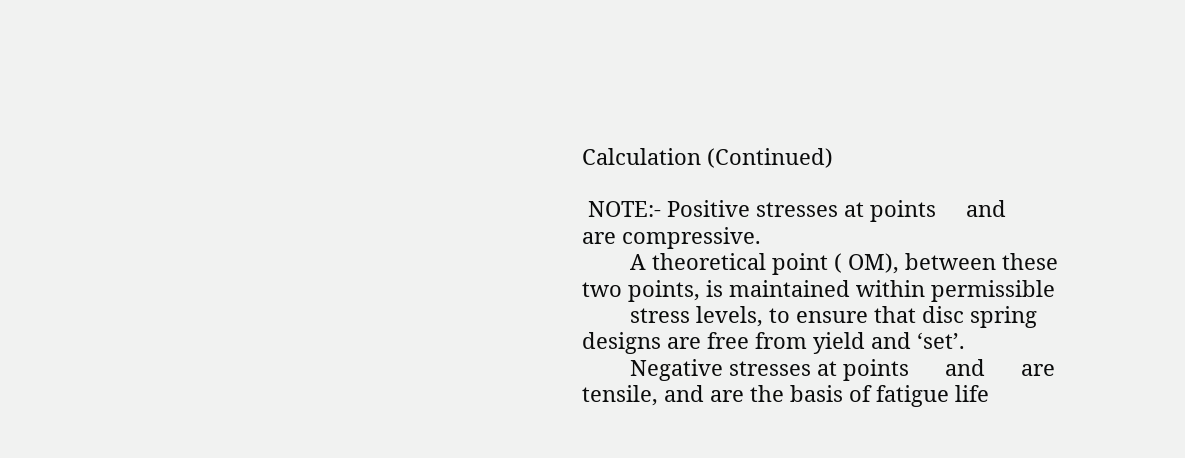Calculation (Continued)

 NOTE:- Positive stresses at points     and      are compressive.
        A theoretical point ( OM), between these two points, is maintained within permissible
        stress levels, to ensure that disc spring designs are free from yield and ‘set’.
        Negative stresses at points      and      are tensile, and are the basis of fatigue life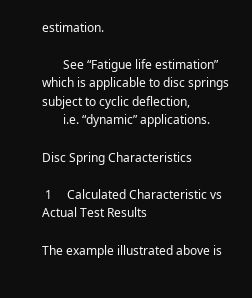estimation.

       See “Fatigue life estimation” which is applicable to disc springs subject to cyclic deflection,
       i.e. “dynamic” applications.

Disc Spring Characteristics

 1     Calculated Characteristic vs Actual Test Results

The example illustrated above is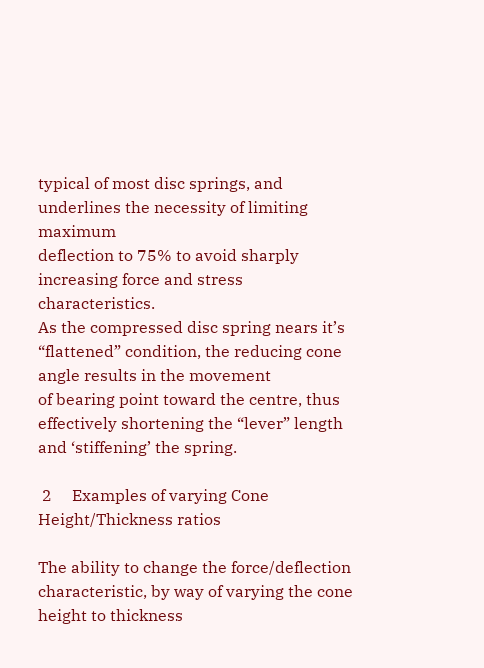typical of most disc springs, and underlines the necessity of limiting maximum
deflection to 75% to avoid sharply increasing force and stress characteristics.
As the compressed disc spring nears it’s “flattened” condition, the reducing cone angle results in the movement
of bearing point toward the centre, thus effectively shortening the “lever” length and ‘stiffening’ the spring.

 2     Examples of varying Cone Height/Thickness ratios

The ability to change the force/deflection characteristic, by way of varying the cone height to thickness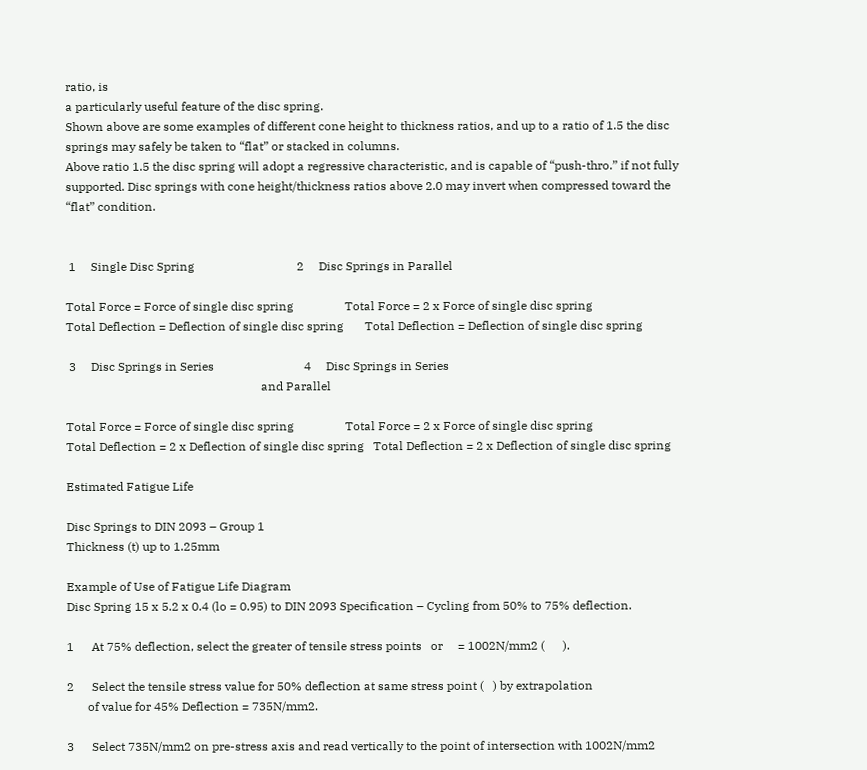ratio, is
a particularly useful feature of the disc spring.
Shown above are some examples of different cone height to thickness ratios, and up to a ratio of 1.5 the disc
springs may safely be taken to “flat” or stacked in columns.
Above ratio 1.5 the disc spring will adopt a regressive characteristic, and is capable of “push-thro.” if not fully
supported. Disc springs with cone height/thickness ratios above 2.0 may invert when compressed toward the
“flat” condition.


 1     Single Disc Spring                                  2     Disc Springs in Parallel

Total Force = Force of single disc spring                 Total Force = 2 x Force of single disc spring
Total Deflection = Deflection of single disc spring       Total Deflection = Deflection of single disc spring

 3     Disc Springs in Series                              4     Disc Springs in Series
                                                                 and Parallel

Total Force = Force of single disc spring                 Total Force = 2 x Force of single disc spring
Total Deflection = 2 x Deflection of single disc spring   Total Deflection = 2 x Deflection of single disc spring

Estimated Fatigue Life

Disc Springs to DIN 2093 – Group 1
Thickness (t) up to 1.25mm

Example of Use of Fatigue Life Diagram
Disc Spring 15 x 5.2 x 0.4 (lo = 0.95) to DIN 2093 Specification – Cycling from 50% to 75% deflection.

1      At 75% deflection, select the greater of tensile stress points   or     = 1002N/mm2 (      ).

2      Select the tensile stress value for 50% deflection at same stress point (   ) by extrapolation
       of value for 45% Deflection = 735N/mm2.

3      Select 735N/mm2 on pre-stress axis and read vertically to the point of intersection with 1002N/mm2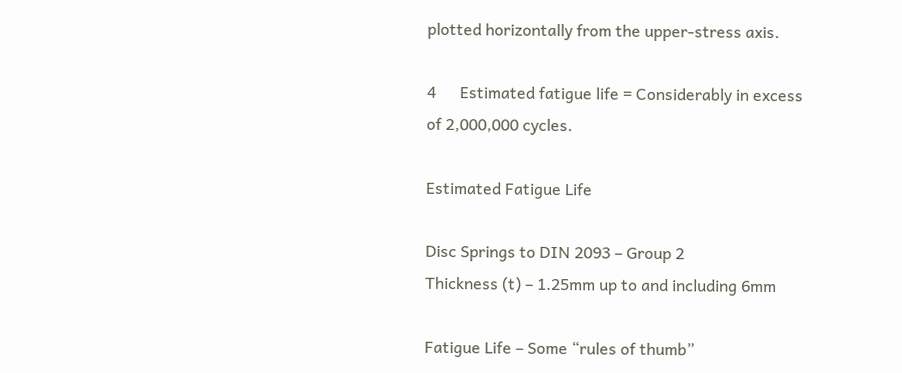plotted horizontally from the upper-stress axis.

4      Estimated fatigue life = Considerably in excess of 2,000,000 cycles.

Estimated Fatigue Life

Disc Springs to DIN 2093 – Group 2
Thickness (t) – 1.25mm up to and including 6mm

Fatigue Life – Some “rules of thumb”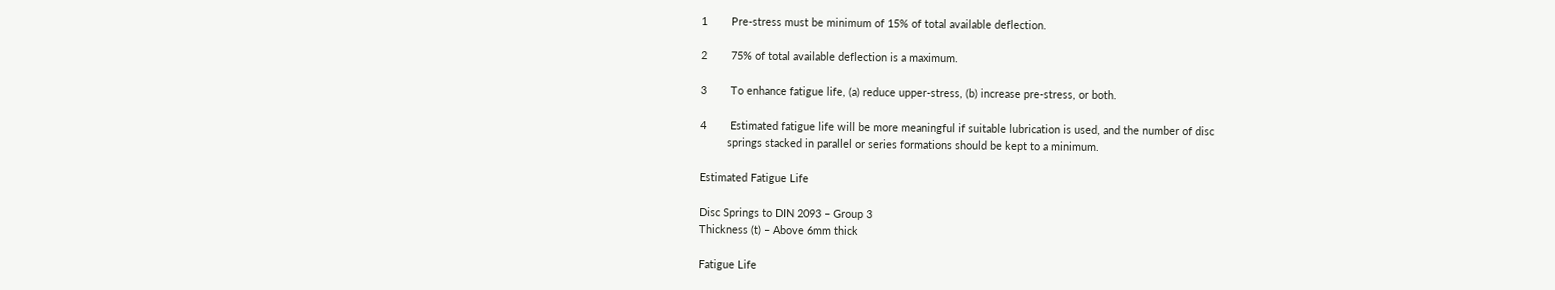1        Pre-stress must be minimum of 15% of total available deflection.

2        75% of total available deflection is a maximum.

3        To enhance fatigue life, (a) reduce upper-stress, (b) increase pre-stress, or both.

4        Estimated fatigue life will be more meaningful if suitable lubrication is used, and the number of disc
         springs stacked in parallel or series formations should be kept to a minimum.

Estimated Fatigue Life

Disc Springs to DIN 2093 – Group 3
Thickness (t) – Above 6mm thick

Fatigue Life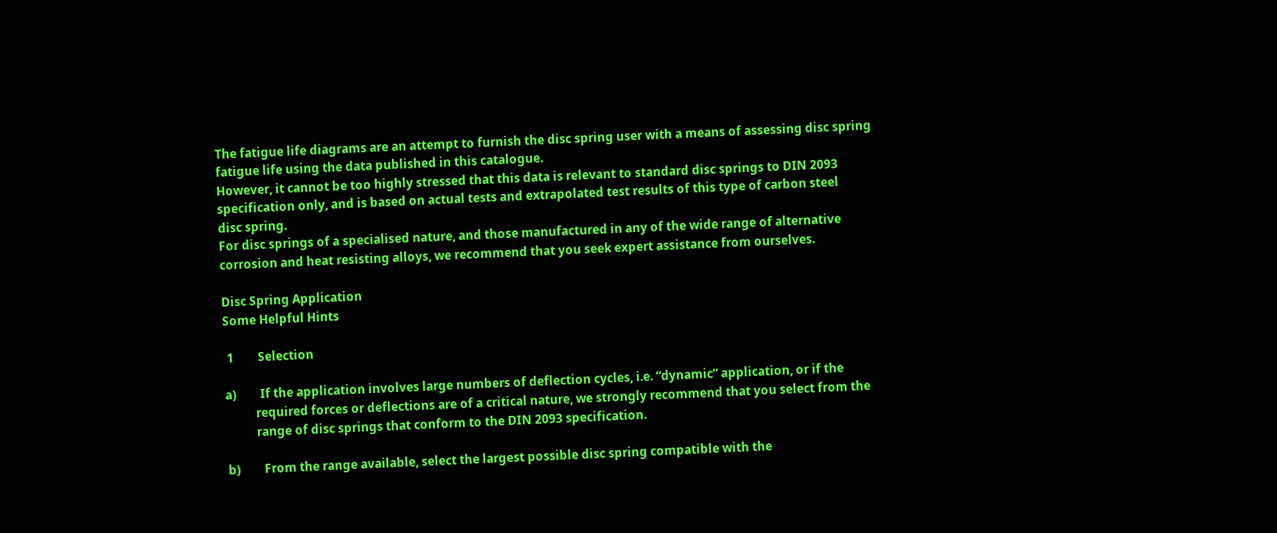The fatigue life diagrams are an attempt to furnish the disc spring user with a means of assessing disc spring
fatigue life using the data published in this catalogue.
However, it cannot be too highly stressed that this data is relevant to standard disc springs to DIN 2093
specification only, and is based on actual tests and extrapolated test results of this type of carbon steel
disc spring.
For disc springs of a specialised nature, and those manufactured in any of the wide range of alternative
corrosion and heat resisting alloys, we recommend that you seek expert assistance from ourselves.

Disc Spring Application
Some Helpful Hints

 1        Selection

a)        If the application involves large numbers of deflection cycles, i.e. “dynamic” application, or if the
          required forces or deflections are of a critical nature, we strongly recommend that you select from the
          range of disc springs that conform to the DIN 2093 specification.

b)        From the range available, select the largest possible disc spring compatible with the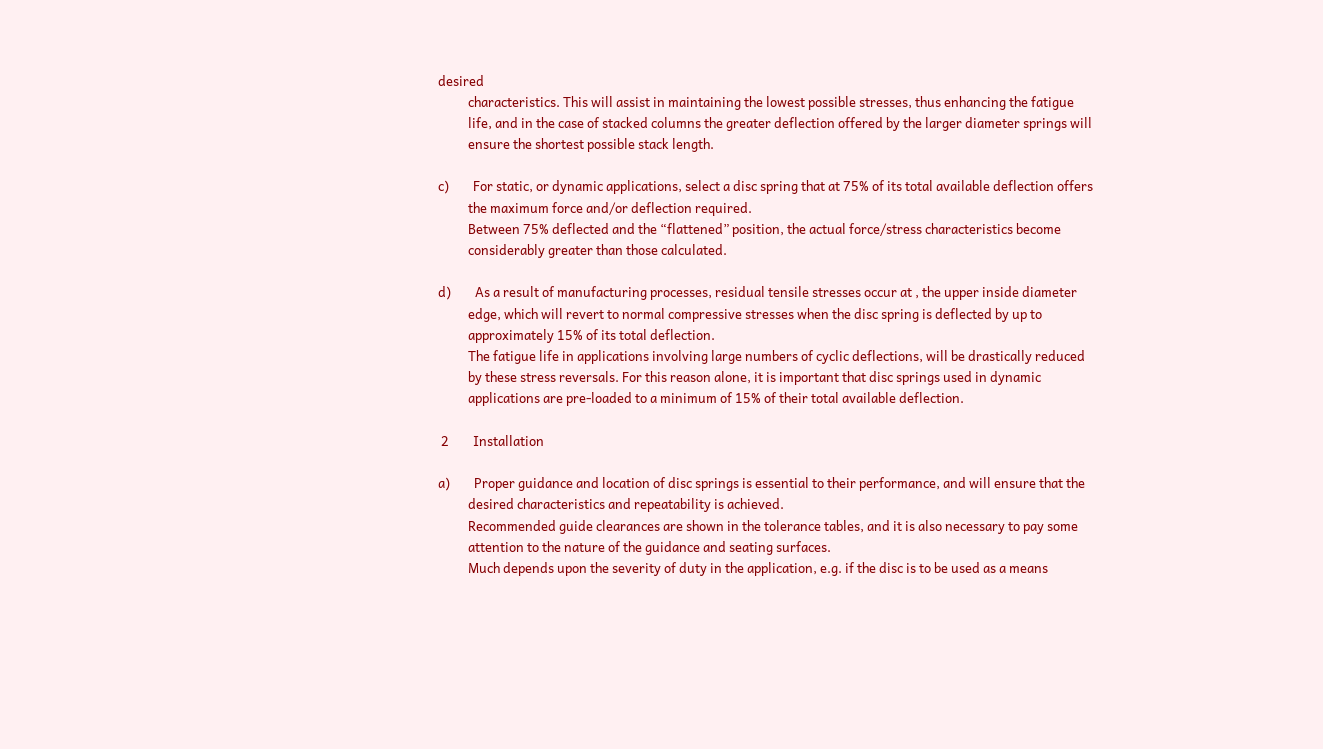desired
          characteristics. This will assist in maintaining the lowest possible stresses, thus enhancing the fatigue
          life, and in the case of stacked columns the greater deflection offered by the larger diameter springs will
          ensure the shortest possible stack length.

c)        For static, or dynamic applications, select a disc spring that at 75% of its total available deflection offers
          the maximum force and/or deflection required.
          Between 75% deflected and the “flattened” position, the actual force/stress characteristics become
          considerably greater than those calculated.

d)        As a result of manufacturing processes, residual tensile stresses occur at , the upper inside diameter
          edge, which will revert to normal compressive stresses when the disc spring is deflected by up to
          approximately 15% of its total deflection.
          The fatigue life in applications involving large numbers of cyclic deflections, will be drastically reduced
          by these stress reversals. For this reason alone, it is important that disc springs used in dynamic
          applications are pre-loaded to a minimum of 15% of their total available deflection.

 2        Installation

a)        Proper guidance and location of disc springs is essential to their performance, and will ensure that the
          desired characteristics and repeatability is achieved.
          Recommended guide clearances are shown in the tolerance tables, and it is also necessary to pay some
          attention to the nature of the guidance and seating surfaces.
          Much depends upon the severity of duty in the application, e.g. if the disc is to be used as a means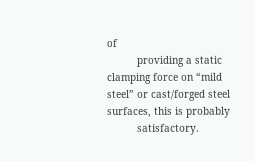of
          providing a static clamping force on “mild steel” or cast/forged steel surfaces, this is probably
          satisfactory.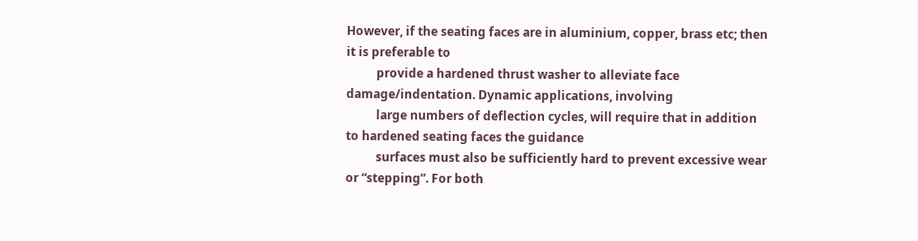However, if the seating faces are in aluminium, copper, brass etc; then it is preferable to
          provide a hardened thrust washer to alleviate face damage/indentation. Dynamic applications, involving
          large numbers of deflection cycles, will require that in addition to hardened seating faces the guidance
          surfaces must also be sufficiently hard to prevent excessive wear or “stepping”. For both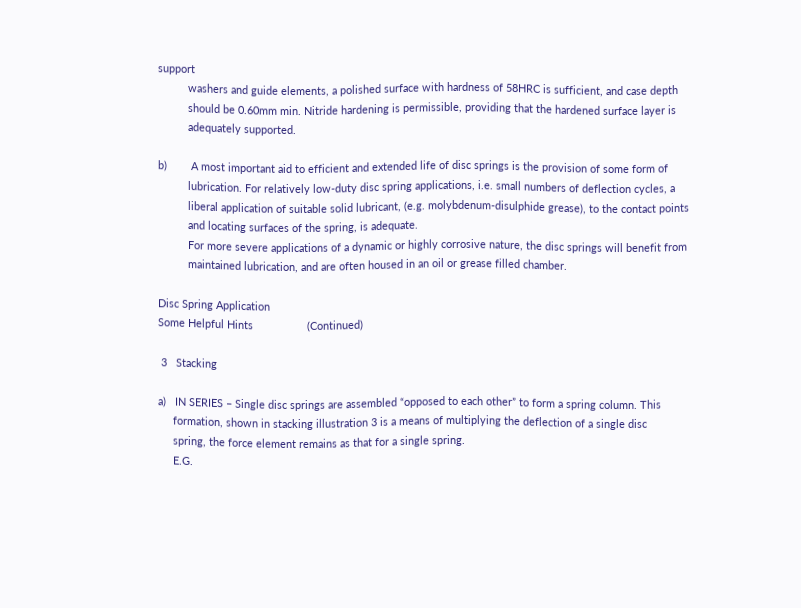support
          washers and guide elements, a polished surface with hardness of 58HRC is sufficient, and case depth
          should be 0.60mm min. Nitride hardening is permissible, providing that the hardened surface layer is
          adequately supported.

b)        A most important aid to efficient and extended life of disc springs is the provision of some form of
          lubrication. For relatively low-duty disc spring applications, i.e. small numbers of deflection cycles, a
          liberal application of suitable solid lubricant, (e.g. molybdenum-disulphide grease), to the contact points
          and locating surfaces of the spring, is adequate.
          For more severe applications of a dynamic or highly corrosive nature, the disc springs will benefit from
          maintained lubrication, and are often housed in an oil or grease filled chamber.

Disc Spring Application
Some Helpful Hints                  (Continued)

 3   Stacking

a)   IN SERIES – Single disc springs are assembled “opposed to each other” to form a spring column. This
     formation, shown in stacking illustration 3 is a means of multiplying the deflection of a single disc
     spring, the force element remains as that for a single spring.
     E.G.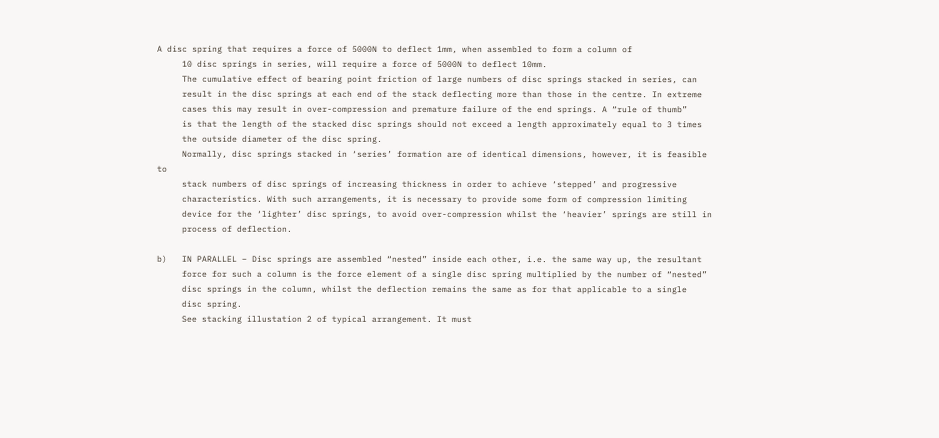A disc spring that requires a force of 5000N to deflect 1mm, when assembled to form a column of
     10 disc springs in series, will require a force of 5000N to deflect 10mm.
     The cumulative effect of bearing point friction of large numbers of disc springs stacked in series, can
     result in the disc springs at each end of the stack deflecting more than those in the centre. In extreme
     cases this may result in over-compression and premature failure of the end springs. A “rule of thumb”
     is that the length of the stacked disc springs should not exceed a length approximately equal to 3 times
     the outside diameter of the disc spring.
     Normally, disc springs stacked in ‘series’ formation are of identical dimensions, however, it is feasible to
     stack numbers of disc springs of increasing thickness in order to achieve ‘stepped’ and progressive
     characteristics. With such arrangements, it is necessary to provide some form of compression limiting
     device for the ‘lighter’ disc springs, to avoid over-compression whilst the ‘heavier’ springs are still in
     process of deflection.

b)   IN PARALLEL – Disc springs are assembled “nested” inside each other, i.e. the same way up, the resultant
     force for such a column is the force element of a single disc spring multiplied by the number of “nested”
     disc springs in the column, whilst the deflection remains the same as for that applicable to a single
     disc spring.
     See stacking illustation 2 of typical arrangement. It must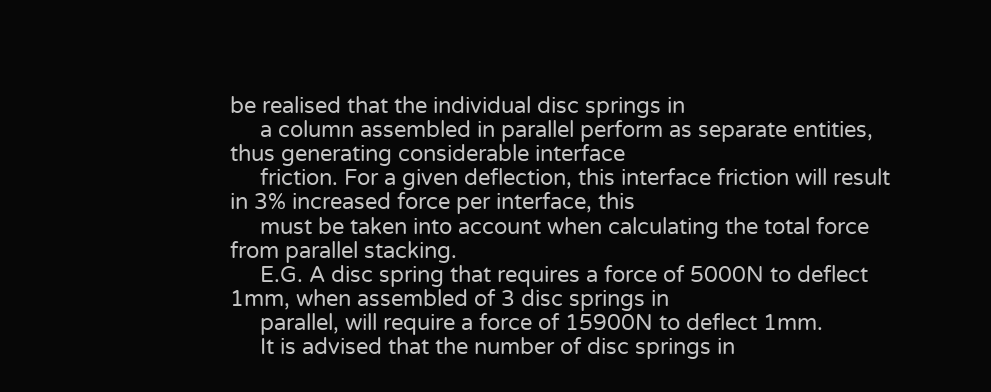be realised that the individual disc springs in
     a column assembled in parallel perform as separate entities, thus generating considerable interface
     friction. For a given deflection, this interface friction will result in 3% increased force per interface, this
     must be taken into account when calculating the total force from parallel stacking.
     E.G. A disc spring that requires a force of 5000N to deflect 1mm, when assembled of 3 disc springs in
     parallel, will require a force of 15900N to deflect 1mm.
     It is advised that the number of disc springs in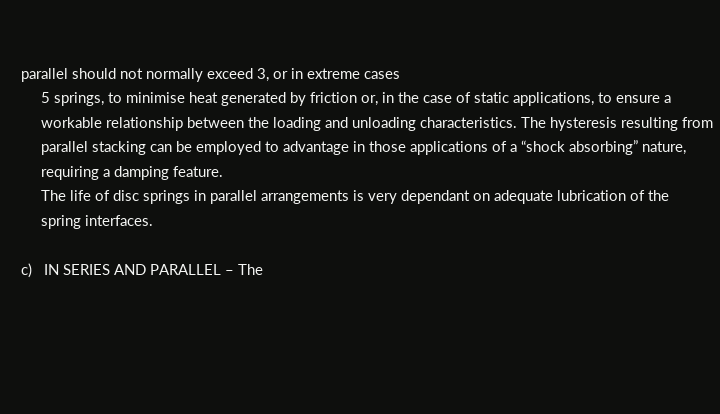parallel should not normally exceed 3, or in extreme cases
     5 springs, to minimise heat generated by friction or, in the case of static applications, to ensure a
     workable relationship between the loading and unloading characteristics. The hysteresis resulting from
     parallel stacking can be employed to advantage in those applications of a “shock absorbing” nature,
     requiring a damping feature.
     The life of disc springs in parallel arrangements is very dependant on adequate lubrication of the
     spring interfaces.

c)   IN SERIES AND PARALLEL – The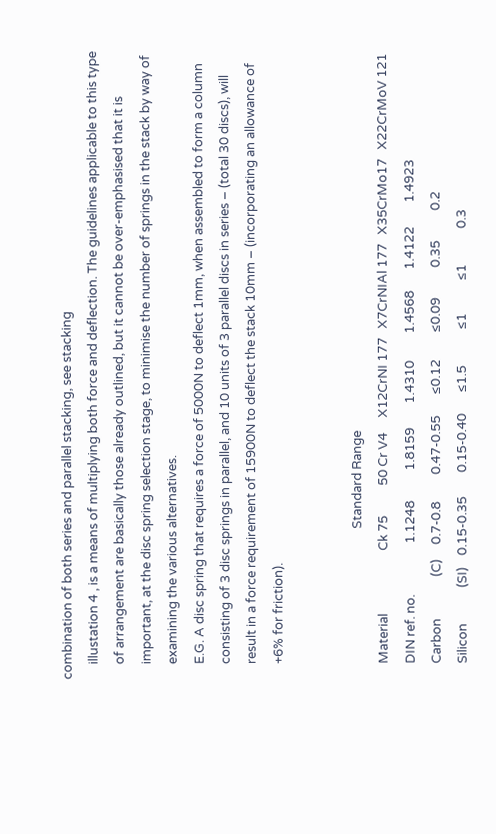combination of both series and parallel stacking, see stacking
     illustation 4 , is a means of multiplying both force and deflection. The guidelines applicable to this type
     of arrangement are basically those already outlined, but it cannot be over-emphasised that it is
     important, at the disc spring selection stage, to minimise the number of springs in the stack by way of
     examining the various alternatives.
     E.G. A disc spring that requires a force of 5000N to deflect 1mm, when assembled to form a column
     consisting of 3 disc springs in parallel, and 10 units of 3 parallel discs in series – (total 30 discs), will
     result in a force requirement of 15900N to deflect the stack 10mm – (incorporating an allowance of
     +6% for friction).


                                                  Standard Range
     Material                     Ck 75          50 Cr V4     X12CrNI 177   X7CrNIAl 177   X35CrMo17   X22CrMoV 121
     DIN ref. no.                 1.1248          1.8159        1.4310         1.4568       1.4122        1.4923
     Carbon              (C)     0.7-0.8         0.47-0.55       ≤0.12         ≤0.09          0.35          0.2
     Silicon            (SI)    0.15-0.35        0.15-0.40       ≤1.5            ≤1           ≤1            0.3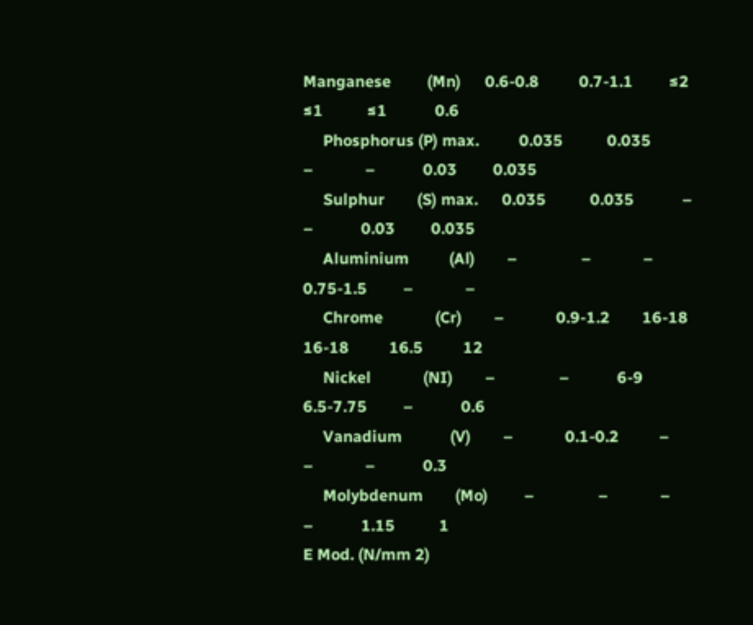Manganese         (Mn)      0.6-0.8          0.7-1.1         ≤2             ≤1           ≤1            0.6
     Phosphorus (P) max.          0.035           0.035            –             –            0.03         0.035
     Sulphur        (S) max.      0.035           0.035            –             –            0.03         0.035
     Aluminium          (Al)        –                –             –          0.75-1.5         –             –
     Chrome             (Cr)        –             0.9-1.2        16-18         16-18          16.5          12
     Nickel             (NI)        –                –            6-9         6.5-7.75         –            0.6
     Vanadium            (V)        –             0.1-0.2          –             –             –            0.3
     Molybdenum        (Mo)         –                –             –             –            1.15           1
E Mod. (N/mm 2)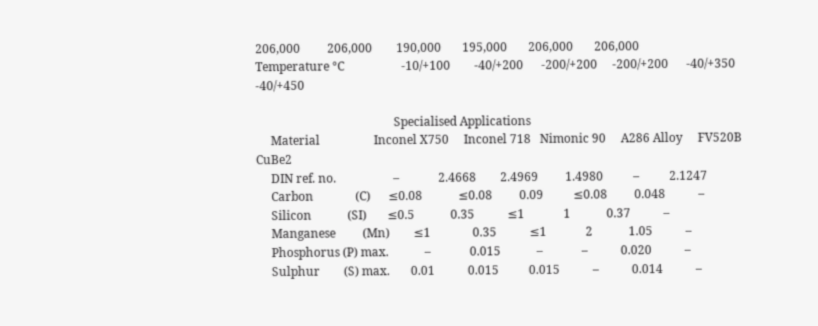206,000         206,000        190,000       195,000       206,000       206,000
Temperature °C                   -10/+100        -40/+200      -200/+200     -200/+200      -40/+350     -40/+450

                                              Specialised Applications
     Material                  Inconel X750     Inconel 718   Nimonic 90     A286 Alloy     FV520B        CuBe2
     DIN ref. no.                   –             2.4668        2.4969         1.4980          –          2.1247
     Carbon              (C)      ≤0.08            ≤0.08         0.09          ≤0.08         0.048           –
     Silicon            (SI)       ≤0.5            0.35           ≤1             1            0.37           –
     Manganese         (Mn)        ≤1              0.35           ≤1             2            1.05           –
     Phosphorus (P) max.            –             0.015            –             –           0.020           –
     Sulphur        (S) max.       0.01           0.015          0.015           –           0.014           –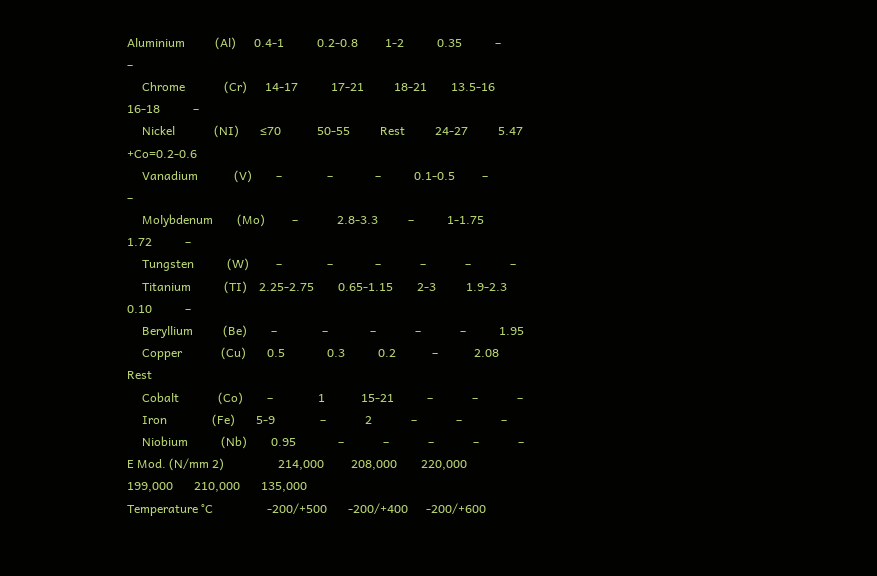Aluminium          (Al)      0.4-1           0.2-0.8         1-2           0.35           –             –
     Chrome             (Cr)      14-17           17-21          18-21        13.5-16        16-18           –
     Nickel             (NI)       ≤70            50-55          Rest          24-27          5.47      +Co=0.2-0.6
     Vanadium            (V)        –               –              –           0.1-0.5         –             –
     Molybdenum        (Mo)         –             2.8-3.3          –           1-1.75         1.72           –
     Tungsten           (W)         –               –              –             –             –             –
     Titanium           (TI)    2.25-2.75        0.65-1.15        2-3          1.9-2.3        0.10           –
     Beryllium          (Be)        –               –              –             –             –           1.95
     Copper             (Cu)       0.5              0.3           0.2            –            2.08         Rest
     Cobalt             (Co)        –               1            15-21           –             –             –
     Iron               (Fe)       5-9               –             2             –             –             –
     Niobium           (Nb)        0.95              –             –             –             –             –
E Mod. (N/mm 2)                  214,000         208,000        220,000       199,000       210,000       135,000
Temperature °C                  -200/+500       -200/+400      -200/+600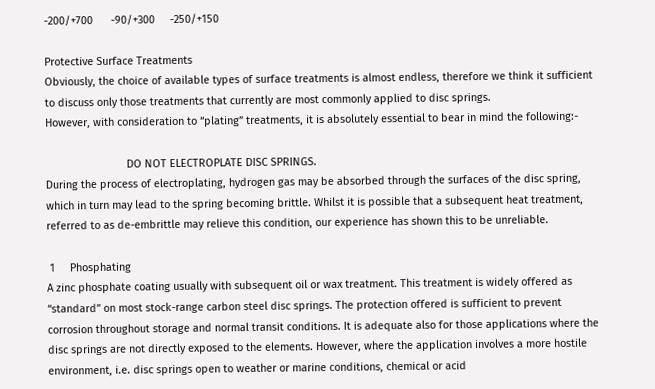-200/+700      -90/+300     -250/+150

Protective Surface Treatments
Obviously, the choice of available types of surface treatments is almost endless, therefore we think it sufficient
to discuss only those treatments that currently are most commonly applied to disc springs.
However, with consideration to “plating” treatments, it is absolutely essential to bear in mind the following:-

                           DO NOT ELECTROPLATE DISC SPRINGS.
During the process of electroplating, hydrogen gas may be absorbed through the surfaces of the disc spring,
which in turn may lead to the spring becoming brittle. Whilst it is possible that a subsequent heat treatment,
referred to as de-embrittle may relieve this condition, our experience has shown this to be unreliable.

 1     Phosphating
A zinc phosphate coating usually with subsequent oil or wax treatment. This treatment is widely offered as
“standard” on most stock-range carbon steel disc springs. The protection offered is sufficient to prevent
corrosion throughout storage and normal transit conditions. It is adequate also for those applications where the
disc springs are not directly exposed to the elements. However, where the application involves a more hostile
environment, i.e. disc springs open to weather or marine conditions, chemical or acid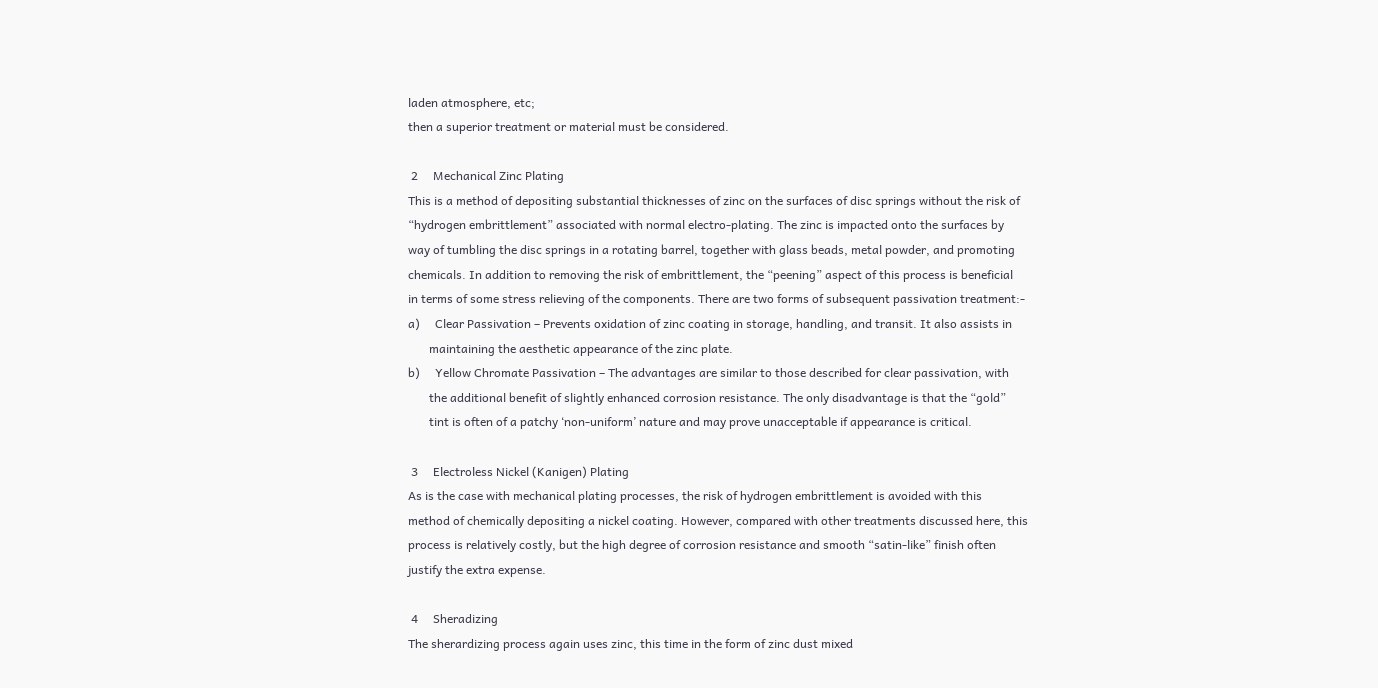laden atmosphere, etc;
then a superior treatment or material must be considered.

 2     Mechanical Zinc Plating
This is a method of depositing substantial thicknesses of zinc on the surfaces of disc springs without the risk of
“hydrogen embrittlement” associated with normal electro-plating. The zinc is impacted onto the surfaces by
way of tumbling the disc springs in a rotating barrel, together with glass beads, metal powder, and promoting
chemicals. In addition to removing the risk of embrittlement, the “peening” aspect of this process is beneficial
in terms of some stress relieving of the components. There are two forms of subsequent passivation treatment:-
a)     Clear Passivation – Prevents oxidation of zinc coating in storage, handling, and transit. It also assists in
       maintaining the aesthetic appearance of the zinc plate.
b)     Yellow Chromate Passivation – The advantages are similar to those described for clear passivation, with
       the additional benefit of slightly enhanced corrosion resistance. The only disadvantage is that the “gold”
       tint is often of a patchy ‘non-uniform’ nature and may prove unacceptable if appearance is critical.

 3     Electroless Nickel (Kanigen) Plating
As is the case with mechanical plating processes, the risk of hydrogen embrittlement is avoided with this
method of chemically depositing a nickel coating. However, compared with other treatments discussed here, this
process is relatively costly, but the high degree of corrosion resistance and smooth “satin-like” finish often
justify the extra expense.

 4     Sheradizing
The sherardizing process again uses zinc, this time in the form of zinc dust mixed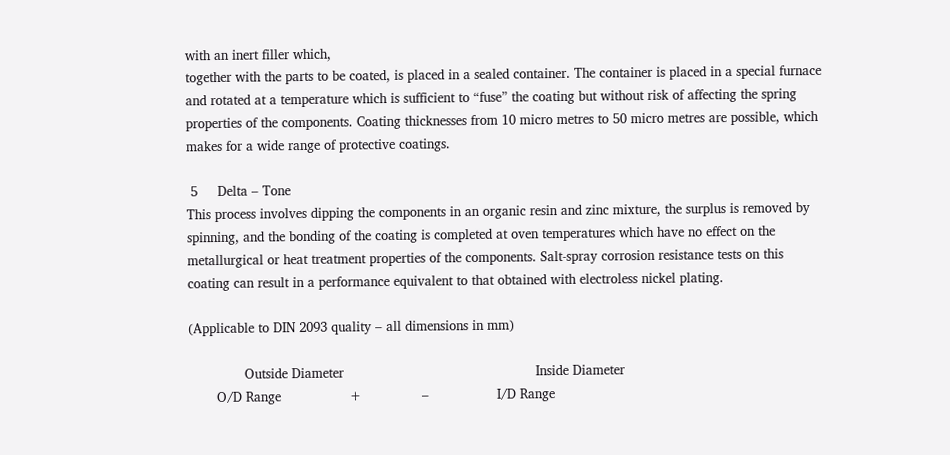with an inert filler which,
together with the parts to be coated, is placed in a sealed container. The container is placed in a special furnace
and rotated at a temperature which is sufficient to “fuse” the coating but without risk of affecting the spring
properties of the components. Coating thicknesses from 10 micro metres to 50 micro metres are possible, which
makes for a wide range of protective coatings.

 5     Delta – Tone
This process involves dipping the components in an organic resin and zinc mixture, the surplus is removed by
spinning, and the bonding of the coating is completed at oven temperatures which have no effect on the
metallurgical or heat treatment properties of the components. Salt-spray corrosion resistance tests on this
coating can result in a performance equivalent to that obtained with electroless nickel plating.

(Applicable to DIN 2093 quality – all dimensions in mm)

              Outside Diameter                                                Inside Diameter
       O/D Range                 +               –                 I/D Range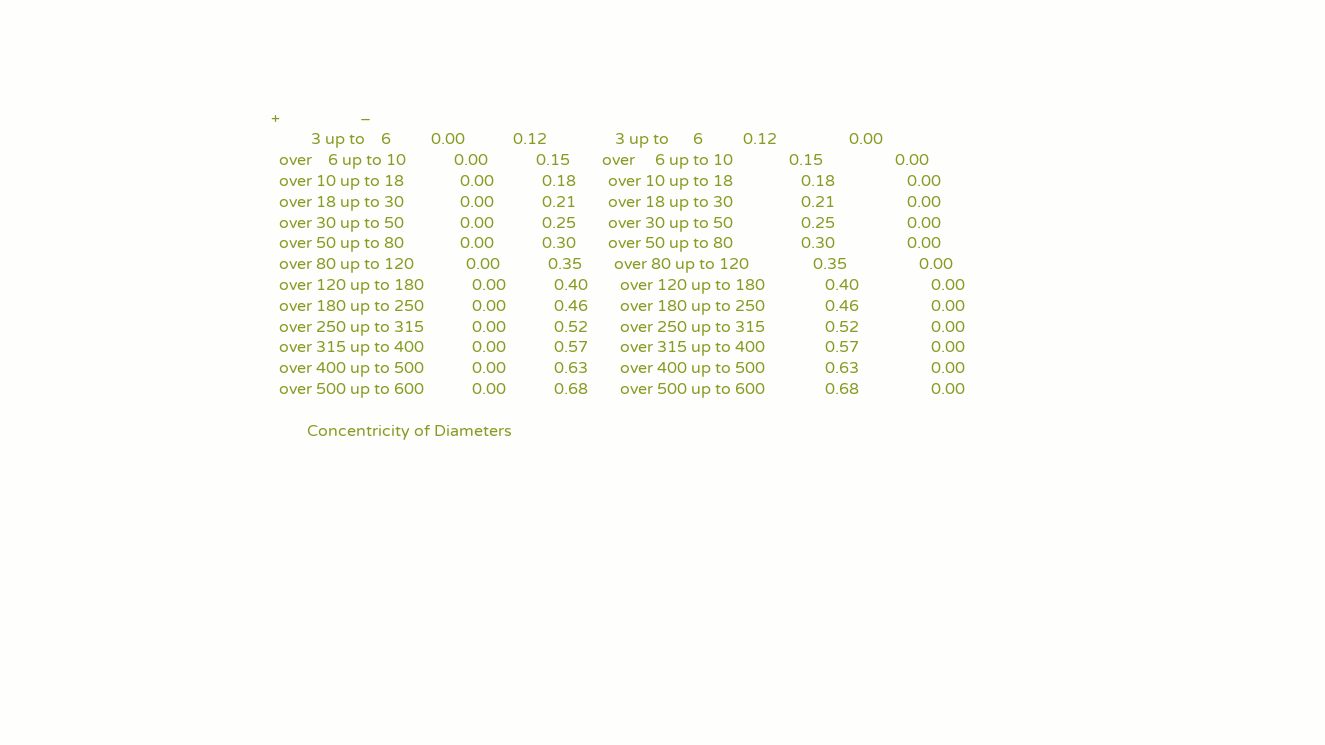+                    –
          3 up to    6          0.00            0.12                 3 up to      6          0.12                  0.00
  over    6 up to 10            0.00            0.15        over     6 up to 10              0.15                  0.00
  over 10 up to 18              0.00            0.18        over 10 up to 18                 0.18                  0.00
  over 18 up to 30              0.00            0.21        over 18 up to 30                 0.21                  0.00
  over 30 up to 50              0.00            0.25        over 30 up to 50                 0.25                  0.00
  over 50 up to 80              0.00            0.30        over 50 up to 80                 0.30                  0.00
  over 80 up to 120             0.00            0.35        over 80 up to 120                0.35                  0.00
  over 120 up to 180            0.00            0.40        over 120 up to 180               0.40                  0.00
  over 180 up to 250            0.00            0.46        over 180 up to 250               0.46                  0.00
  over 250 up to 315            0.00            0.52        over 250 up to 315               0.52                  0.00
  over 315 up to 400            0.00            0.57        over 315 up to 400               0.57                  0.00
  over 400 up to 500            0.00            0.63        over 400 up to 500               0.63                  0.00
  over 500 up to 600            0.00            0.68        over 500 up to 600               0.68                  0.00

         Concentricity of Diameters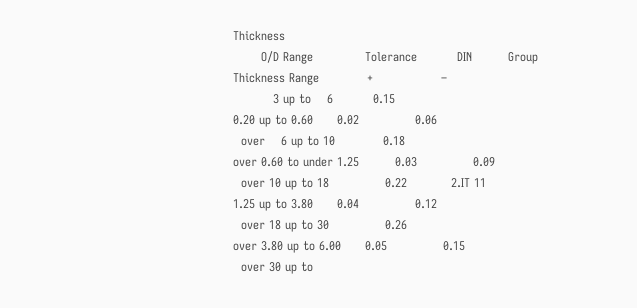Thickness
       O/D Range             Tolerance          DIN         Group            Thickness Range            +                 –
          3 up to    6          0.15                                             0.20 up to 0.60      0.02              0.06
  over    6 up to 10            0.18                                  over 0.60 to under 1.25         0.03              0.09
  over 10 up to 18              0.22           2.IT 11                           1.25 up to 3.80      0.04              0.12
  over 18 up to 30              0.26                                        over 3.80 up to 6.00      0.05              0.15
  over 30 up to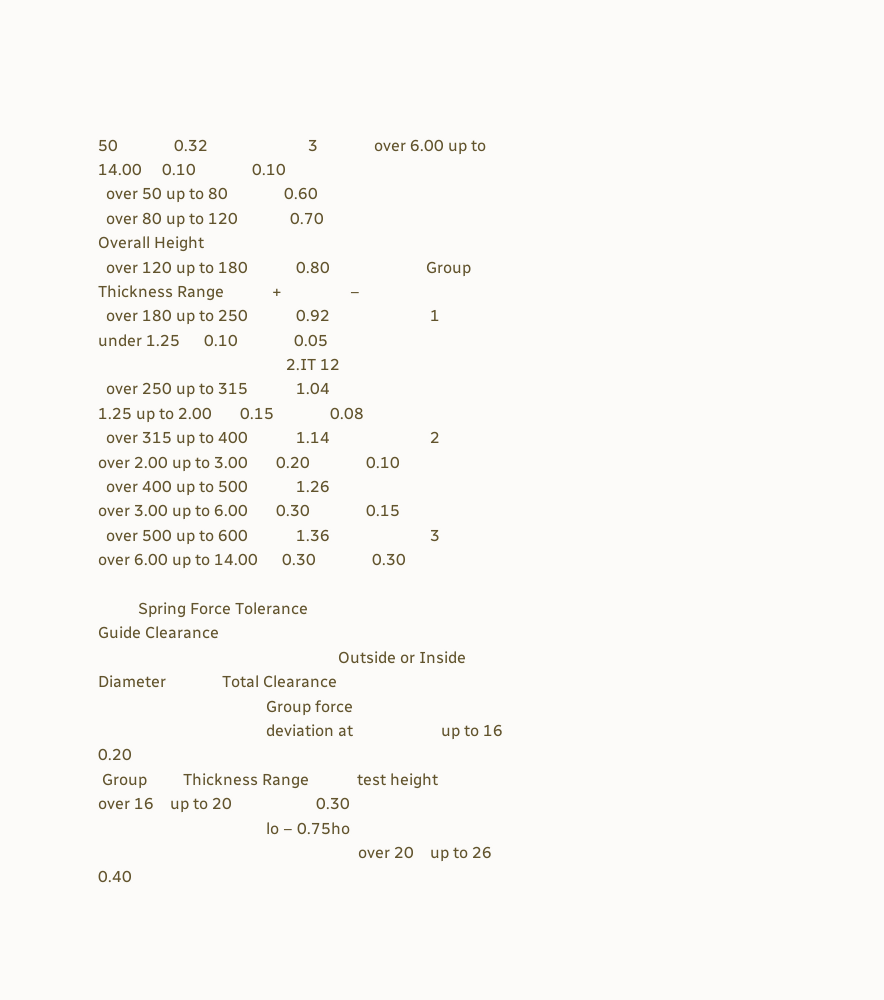50              0.32                         3              over 6.00 up to 14.00     0.10              0.10
  over 50 up to 80              0.60
  over 80 up to 120             0.70                                           Overall Height
  over 120 up to 180            0.80                        Group            Thickness Range            +                 –
  over 180 up to 250            0.92                         1                        under 1.25      0.10              0.05
                                               2.IT 12
  over 250 up to 315            1.04                                            1.25 up to 2.00       0.15              0.08
  over 315 up to 400            1.14                         2             over 2.00 up to 3.00       0.20              0.10
  over 400 up to 500            1.26                                       over 3.00 up to 6.00       0.30              0.15
  over 500 up to 600            1.36                         3             over 6.00 up to 14.00      0.30              0.30

          Spring Force Tolerance                                             Guide Clearance
                                                            Outside or Inside Diameter              Total Clearance
                                          Group force
                                          deviation at                      up to 16                     0.20
 Group         Thickness Range            test height            over 16    up to 20                     0.30
                                          lo – 0.75ho
                                                                 over 20    up to 26                     0.40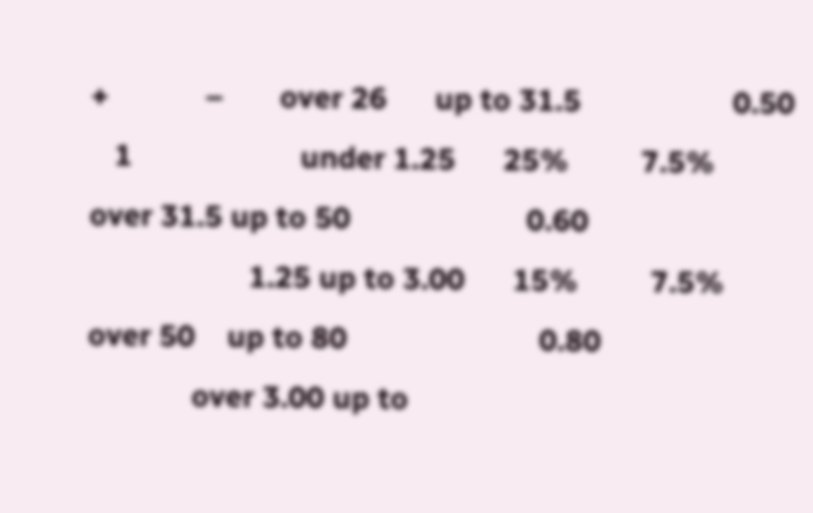+            –       over 26      up to 31.5                   0.50
   1                     under 1.25      25%         7.5%        over 31.5 up to 50                      0.60
                    1.25 up to 3.00      15%         7.5%        over 50    up to 80                        0.80
             over 3.00 up to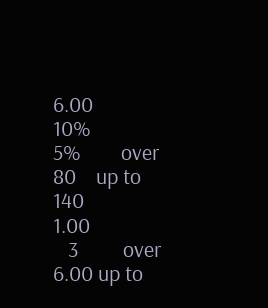6.00        10%           5%        over 80    up to 140                       1.00
   3         over 6.00 up to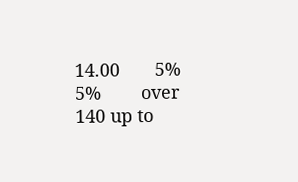14.00       5%            5%        over 140 up to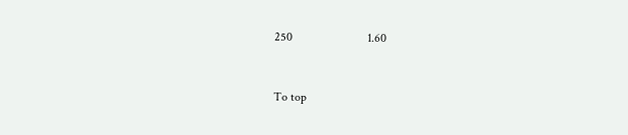250                         1.60


To top